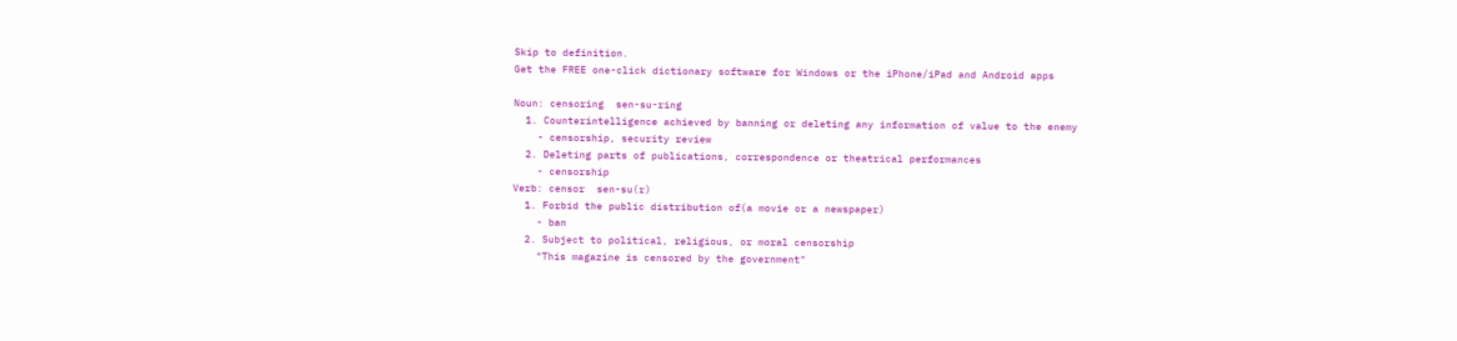Skip to definition.
Get the FREE one-click dictionary software for Windows or the iPhone/iPad and Android apps

Noun: censoring  sen-su-ring
  1. Counterintelligence achieved by banning or deleting any information of value to the enemy
    - censorship, security review
  2. Deleting parts of publications, correspondence or theatrical performances
    - censorship
Verb: censor  sen-su(r)
  1. Forbid the public distribution of(a movie or a newspaper)
    - ban
  2. Subject to political, religious, or moral censorship
    "This magazine is censored by the government"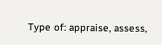Type of: appraise, assess,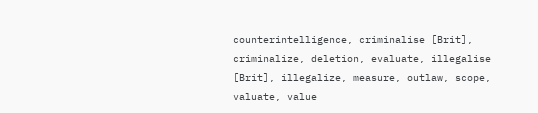counterintelligence, criminalise [Brit], criminalize, deletion, evaluate, illegalise [Brit], illegalize, measure, outlaw, scope, valuate, value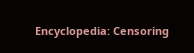Encyclopedia: Censoring